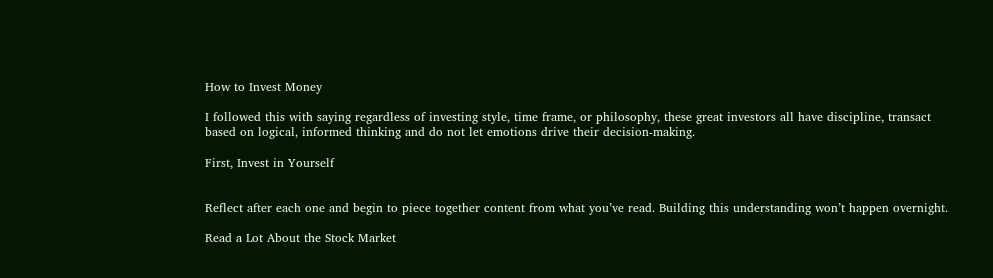How to Invest Money

I followed this with saying regardless of investing style, time frame, or philosophy, these great investors all have discipline, transact based on logical, informed thinking and do not let emotions drive their decision-making.

First, Invest in Yourself


Reflect after each one and begin to piece together content from what you’ve read. Building this understanding won’t happen overnight.

Read a Lot About the Stock Market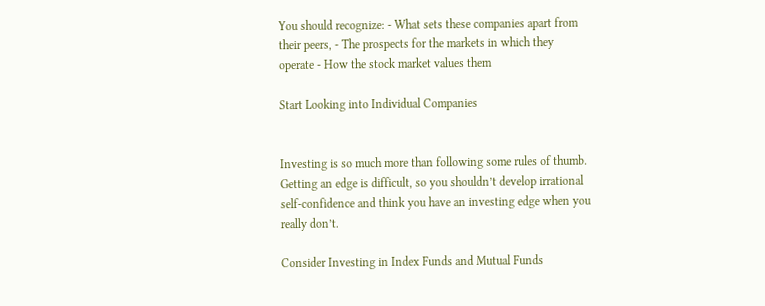You should recognize: - What sets these companies apart from their peers, - The prospects for the markets in which they operate - How the stock market values them

Start Looking into Individual Companies


Investing is so much more than following some rules of thumb. Getting an edge is difficult, so you shouldn’t develop irrational self-confidence and think you have an investing edge when you really don’t.

Consider Investing in Index Funds and Mutual Funds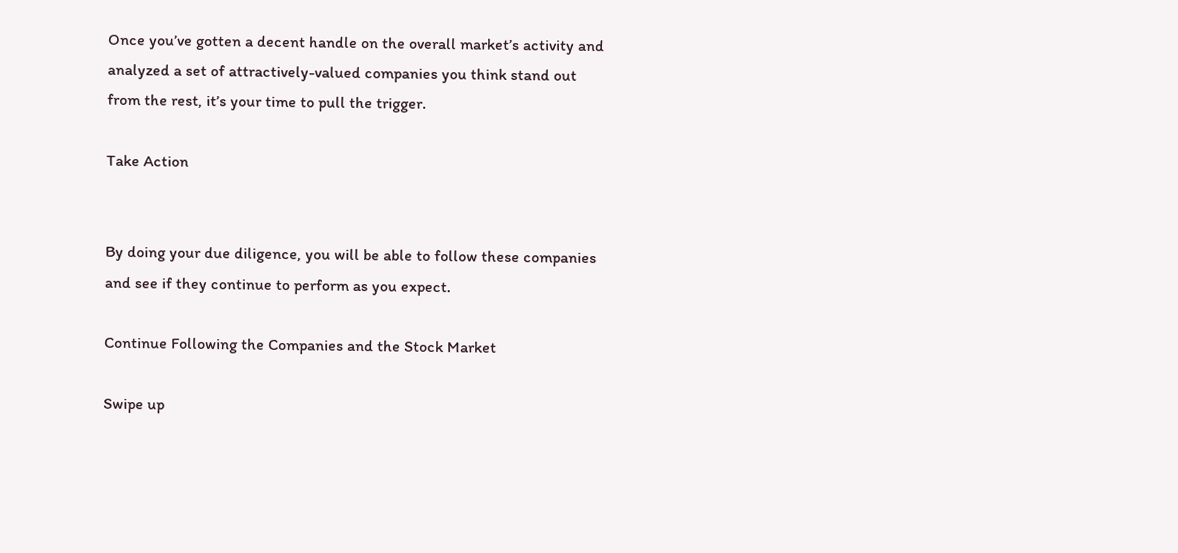Once you’ve gotten a decent handle on the overall market’s activity and analyzed a set of attractively-valued companies you think stand out from the rest, it’s your time to pull the trigger.

Take Action


By doing your due diligence, you will be able to follow these companies and see if they continue to perform as you expect.

Continue Following the Companies and the Stock Market

Swipe up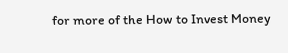for more of the How to Invest Money